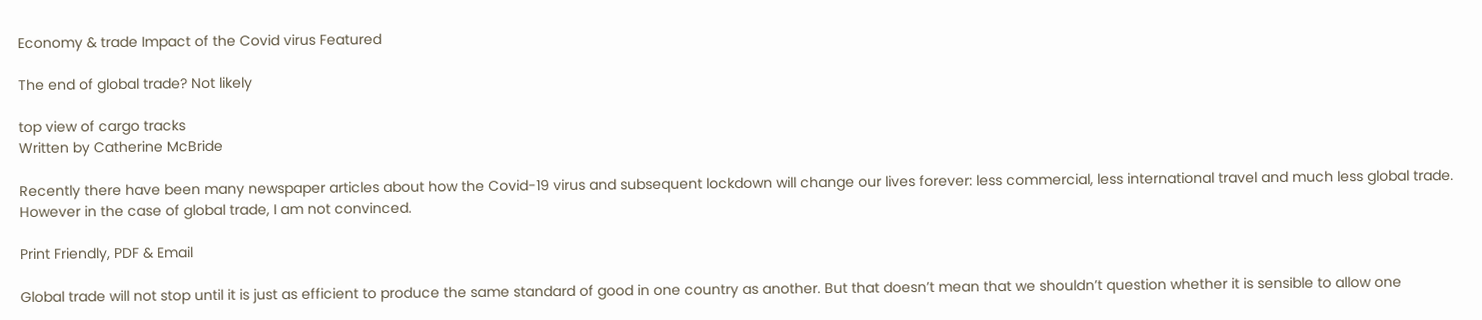Economy & trade Impact of the Covid virus Featured

The end of global trade? Not likely

top view of cargo tracks
Written by Catherine McBride

Recently there have been many newspaper articles about how the Covid-19 virus and subsequent lockdown will change our lives forever: less commercial, less international travel and much less global trade. However in the case of global trade, I am not convinced.

Print Friendly, PDF & Email

Global trade will not stop until it is just as efficient to produce the same standard of good in one country as another. But that doesn’t mean that we shouldn’t question whether it is sensible to allow one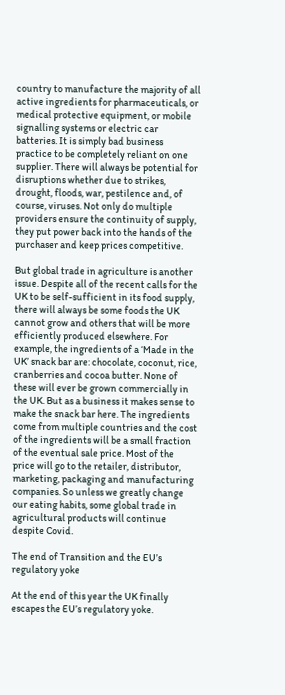country to manufacture the majority of all active ingredients for pharmaceuticals, or medical protective equipment, or mobile signalling systems or electric car batteries. It is simply bad business practice to be completely reliant on one supplier. There will always be potential for disruptions whether due to strikes, drought, floods, war, pestilence and, of course, viruses. Not only do multiple providers ensure the continuity of supply, they put power back into the hands of the purchaser and keep prices competitive.

But global trade in agriculture is another issue. Despite all of the recent calls for the UK to be self-sufficient in its food supply, there will always be some foods the UK cannot grow and others that will be more efficiently produced elsewhere. For example, the ingredients of a ‘Made in the UK’ snack bar are: chocolate, coconut, rice, cranberries and cocoa butter. None of these will ever be grown commercially in the UK. But as a business it makes sense to make the snack bar here. The ingredients come from multiple countries and the cost of the ingredients will be a small fraction of the eventual sale price. Most of the price will go to the retailer, distributor, marketing, packaging and manufacturing companies. So unless we greatly change our eating habits, some global trade in agricultural products will continue despite Covid.

The end of Transition and the EU’s regulatory yoke

At the end of this year the UK finally escapes the EU’s regulatory yoke.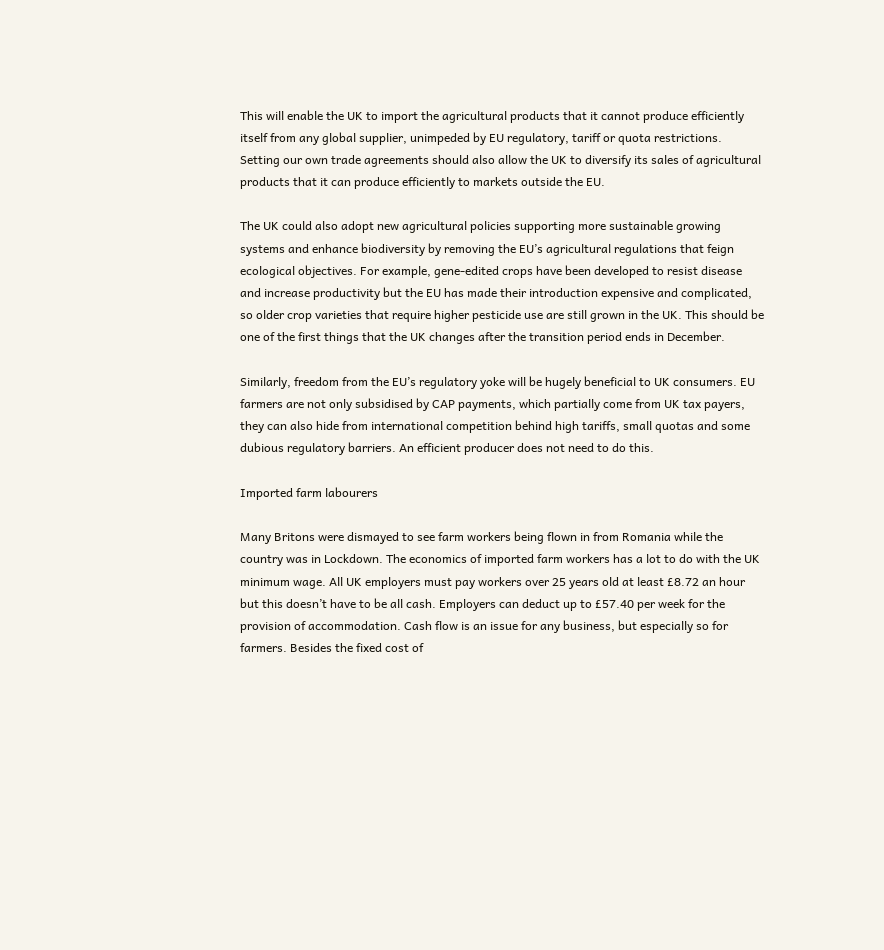This will enable the UK to import the agricultural products that it cannot produce efficiently itself from any global supplier, unimpeded by EU regulatory, tariff or quota restrictions. Setting our own trade agreements should also allow the UK to diversify its sales of agricultural products that it can produce efficiently to markets outside the EU.

The UK could also adopt new agricultural policies supporting more sustainable growing systems and enhance biodiversity by removing the EU’s agricultural regulations that feign ecological objectives. For example, gene-edited crops have been developed to resist disease and increase productivity but the EU has made their introduction expensive and complicated, so older crop varieties that require higher pesticide use are still grown in the UK. This should be one of the first things that the UK changes after the transition period ends in December.

Similarly, freedom from the EU’s regulatory yoke will be hugely beneficial to UK consumers. EU farmers are not only subsidised by CAP payments, which partially come from UK tax payers, they can also hide from international competition behind high tariffs, small quotas and some dubious regulatory barriers. An efficient producer does not need to do this.

Imported farm labourers

Many Britons were dismayed to see farm workers being flown in from Romania while the country was in Lockdown. The economics of imported farm workers has a lot to do with the UK minimum wage. All UK employers must pay workers over 25 years old at least £8.72 an hour but this doesn’t have to be all cash. Employers can deduct up to £57.40 per week for the provision of accommodation. Cash flow is an issue for any business, but especially so for farmers. Besides the fixed cost of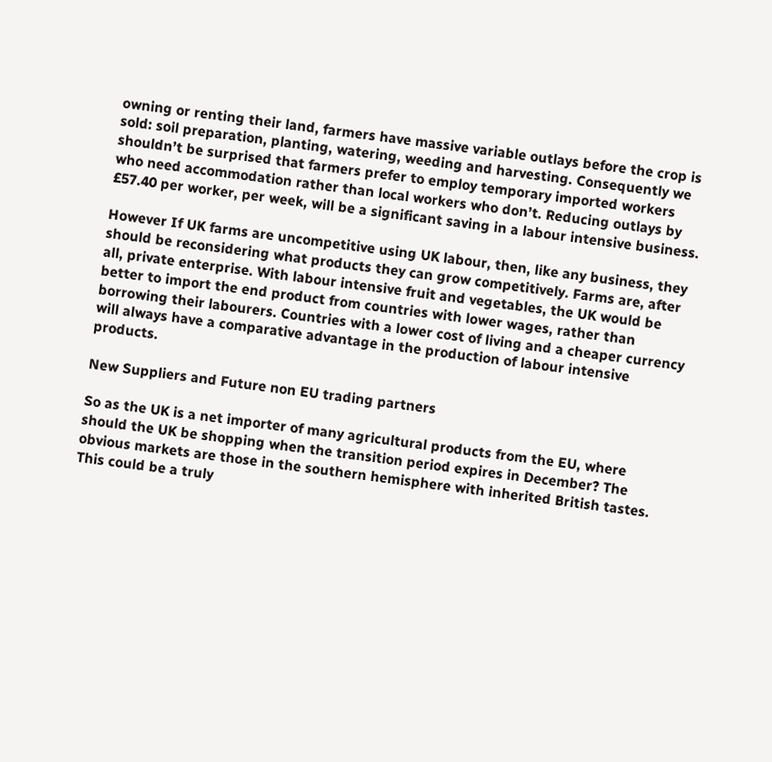owning or renting their land, farmers have massive variable outlays before the crop is sold: soil preparation, planting, watering, weeding and harvesting. Consequently we shouldn’t be surprised that farmers prefer to employ temporary imported workers who need accommodation rather than local workers who don’t. Reducing outlays by £57.40 per worker, per week, will be a significant saving in a labour intensive business.

However If UK farms are uncompetitive using UK labour, then, like any business, they should be reconsidering what products they can grow competitively. Farms are, after all, private enterprise. With labour intensive fruit and vegetables, the UK would be better to import the end product from countries with lower wages, rather than borrowing their labourers. Countries with a lower cost of living and a cheaper currency will always have a comparative advantage in the production of labour intensive products.

New Suppliers and Future non EU trading partners

So as the UK is a net importer of many agricultural products from the EU, where should the UK be shopping when the transition period expires in December? The obvious markets are those in the southern hemisphere with inherited British tastes. This could be a truly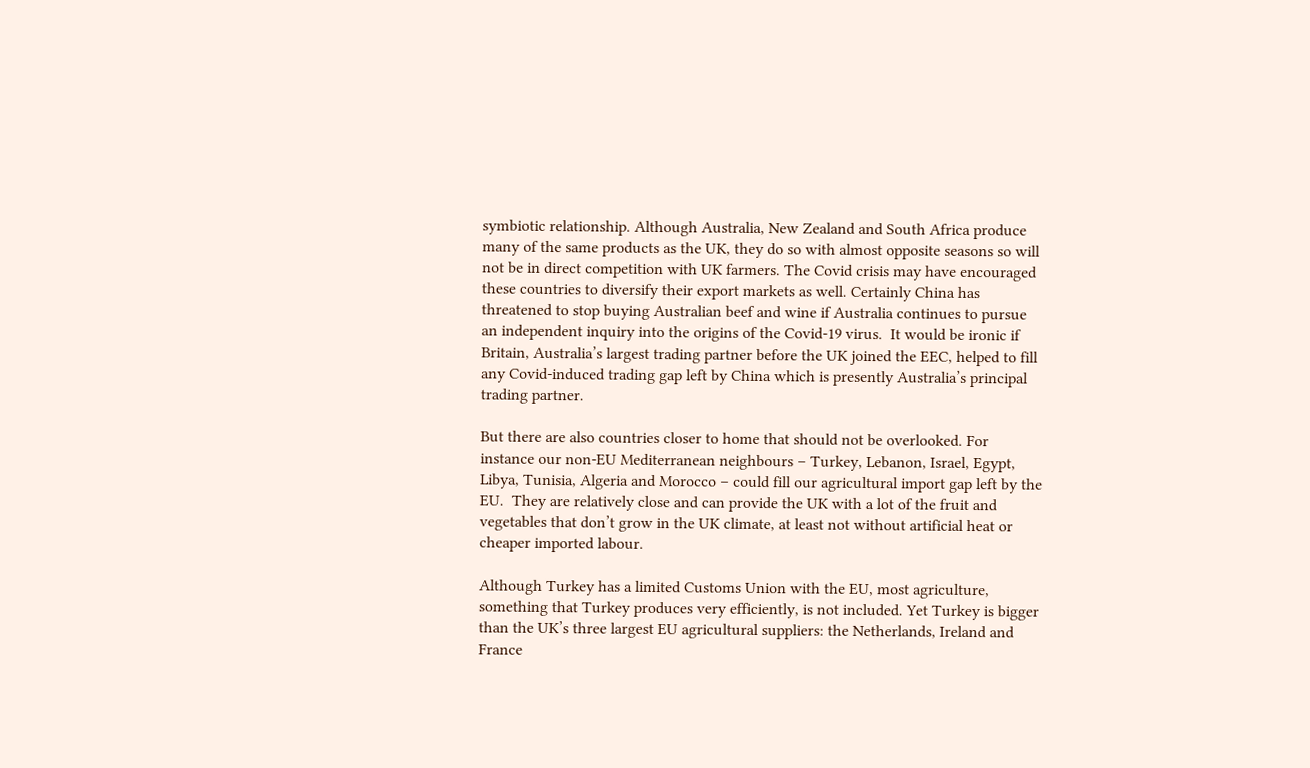symbiotic relationship. Although Australia, New Zealand and South Africa produce many of the same products as the UK, they do so with almost opposite seasons so will not be in direct competition with UK farmers. The Covid crisis may have encouraged these countries to diversify their export markets as well. Certainly China has threatened to stop buying Australian beef and wine if Australia continues to pursue an independent inquiry into the origins of the Covid-19 virus.  It would be ironic if Britain, Australia’s largest trading partner before the UK joined the EEC, helped to fill any Covid-induced trading gap left by China which is presently Australia’s principal trading partner.

But there are also countries closer to home that should not be overlooked. For instance our non-EU Mediterranean neighbours – Turkey, Lebanon, Israel, Egypt, Libya, Tunisia, Algeria and Morocco – could fill our agricultural import gap left by the EU.  They are relatively close and can provide the UK with a lot of the fruit and vegetables that don’t grow in the UK climate, at least not without artificial heat or cheaper imported labour.

Although Turkey has a limited Customs Union with the EU, most agriculture, something that Turkey produces very efficiently, is not included. Yet Turkey is bigger than the UK’s three largest EU agricultural suppliers: the Netherlands, Ireland and France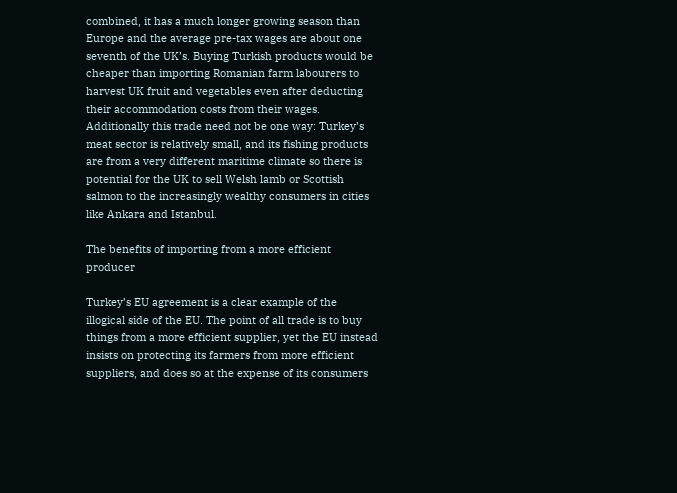combined, it has a much longer growing season than Europe and the average pre-tax wages are about one seventh of the UK’s. Buying Turkish products would be cheaper than importing Romanian farm labourers to harvest UK fruit and vegetables even after deducting their accommodation costs from their wages. Additionally this trade need not be one way: Turkey’s meat sector is relatively small, and its fishing products are from a very different maritime climate so there is potential for the UK to sell Welsh lamb or Scottish salmon to the increasingly wealthy consumers in cities like Ankara and Istanbul.

The benefits of importing from a more efficient producer

Turkey’s EU agreement is a clear example of the illogical side of the EU. The point of all trade is to buy things from a more efficient supplier, yet the EU instead insists on protecting its farmers from more efficient suppliers, and does so at the expense of its consumers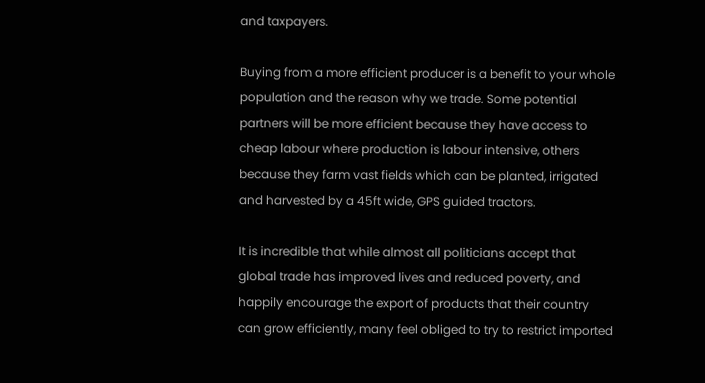and taxpayers.

Buying from a more efficient producer is a benefit to your whole population and the reason why we trade. Some potential partners will be more efficient because they have access to cheap labour where production is labour intensive, others because they farm vast fields which can be planted, irrigated and harvested by a 45ft wide, GPS guided tractors.

It is incredible that while almost all politicians accept that global trade has improved lives and reduced poverty, and happily encourage the export of products that their country can grow efficiently, many feel obliged to try to restrict imported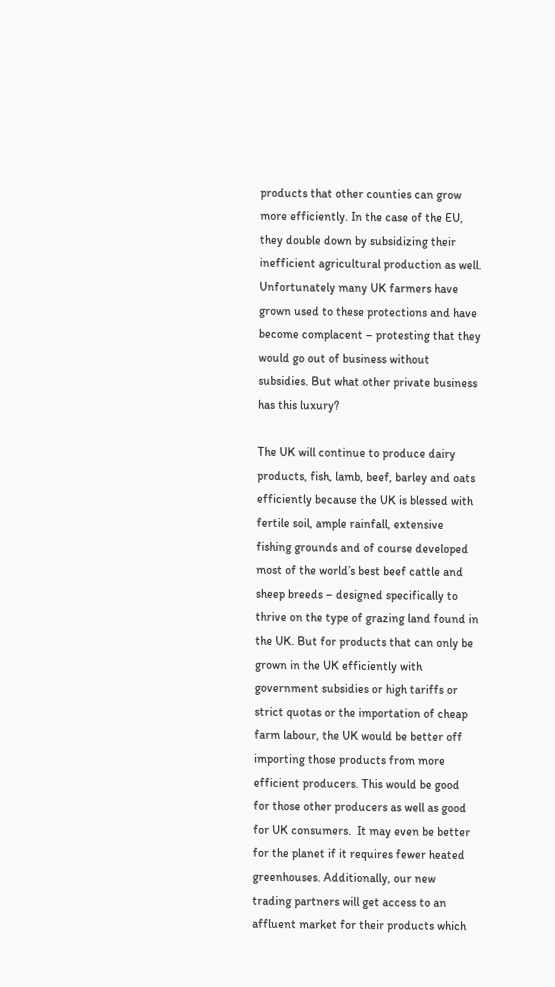products that other counties can grow more efficiently. In the case of the EU, they double down by subsidizing their inefficient agricultural production as well. Unfortunately many UK farmers have grown used to these protections and have become complacent – protesting that they would go out of business without subsidies. But what other private business has this luxury?

The UK will continue to produce dairy products, fish, lamb, beef, barley and oats efficiently because the UK is blessed with fertile soil, ample rainfall, extensive fishing grounds and of course developed most of the world’s best beef cattle and sheep breeds – designed specifically to thrive on the type of grazing land found in the UK. But for products that can only be grown in the UK efficiently with government subsidies or high tariffs or strict quotas or the importation of cheap farm labour, the UK would be better off importing those products from more efficient producers. This would be good for those other producers as well as good for UK consumers.  It may even be better for the planet if it requires fewer heated greenhouses. Additionally, our new trading partners will get access to an affluent market for their products which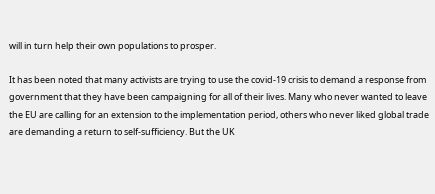will in turn help their own populations to prosper.

It has been noted that many activists are trying to use the covid-19 crisis to demand a response from government that they have been campaigning for all of their lives. Many who never wanted to leave the EU are calling for an extension to the implementation period, others who never liked global trade are demanding a return to self-sufficiency. But the UK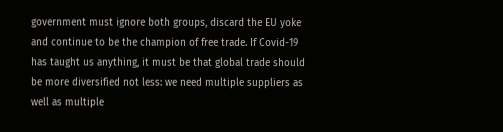government must ignore both groups, discard the EU yoke and continue to be the champion of free trade. If Covid-19 has taught us anything, it must be that global trade should be more diversified not less: we need multiple suppliers as well as multiple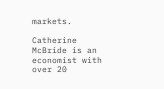markets.

Catherine McBride is an economist with over 20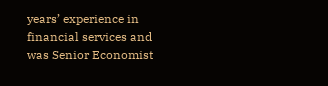years’ experience in financial services and was Senior Economist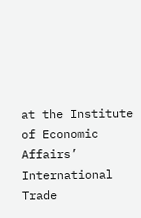at the Institute of Economic Affairs’ International Trade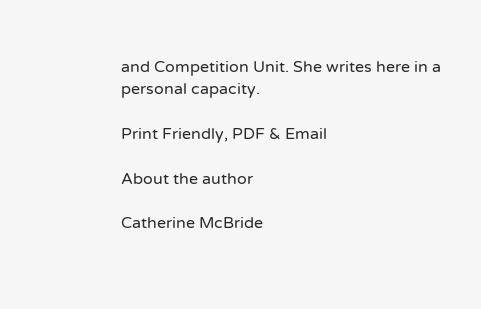and Competition Unit. She writes here in a personal capacity.

Print Friendly, PDF & Email

About the author

Catherine McBride